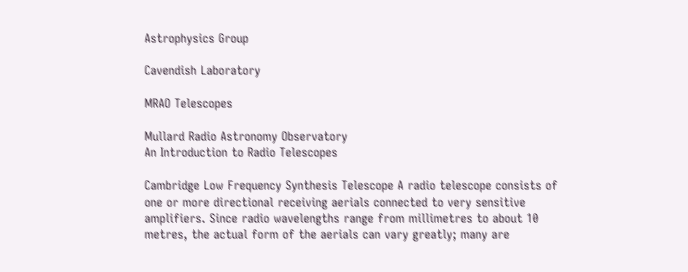Astrophysics Group

Cavendish Laboratory

MRAO Telescopes

Mullard Radio Astronomy Observatory
An Introduction to Radio Telescopes

Cambridge Low Frequency Synthesis Telescope A radio telescope consists of one or more directional receiving aerials connected to very sensitive amplifiers. Since radio wavelengths range from millimetres to about 10 metres, the actual form of the aerials can vary greatly; many are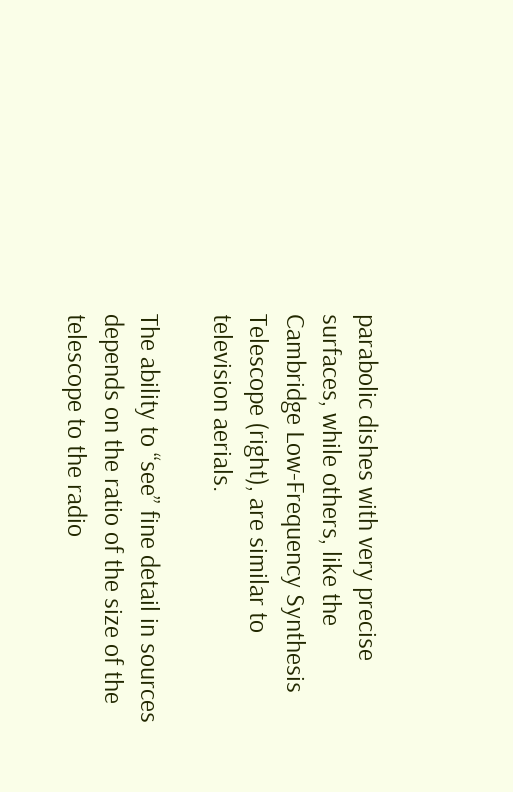parabolic dishes with very precise surfaces, while others, like the Cambridge Low-Frequency Synthesis Telescope (right), are similar to television aerials.

The ability to “see” fine detail in sources depends on the ratio of the size of the telescope to the radio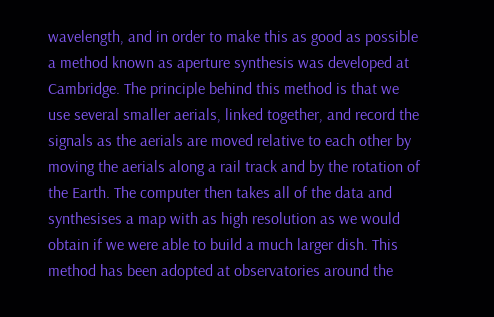wavelength, and in order to make this as good as possible a method known as aperture synthesis was developed at Cambridge. The principle behind this method is that we use several smaller aerials, linked together, and record the signals as the aerials are moved relative to each other by moving the aerials along a rail track and by the rotation of the Earth. The computer then takes all of the data and synthesises a map with as high resolution as we would obtain if we were able to build a much larger dish. This method has been adopted at observatories around the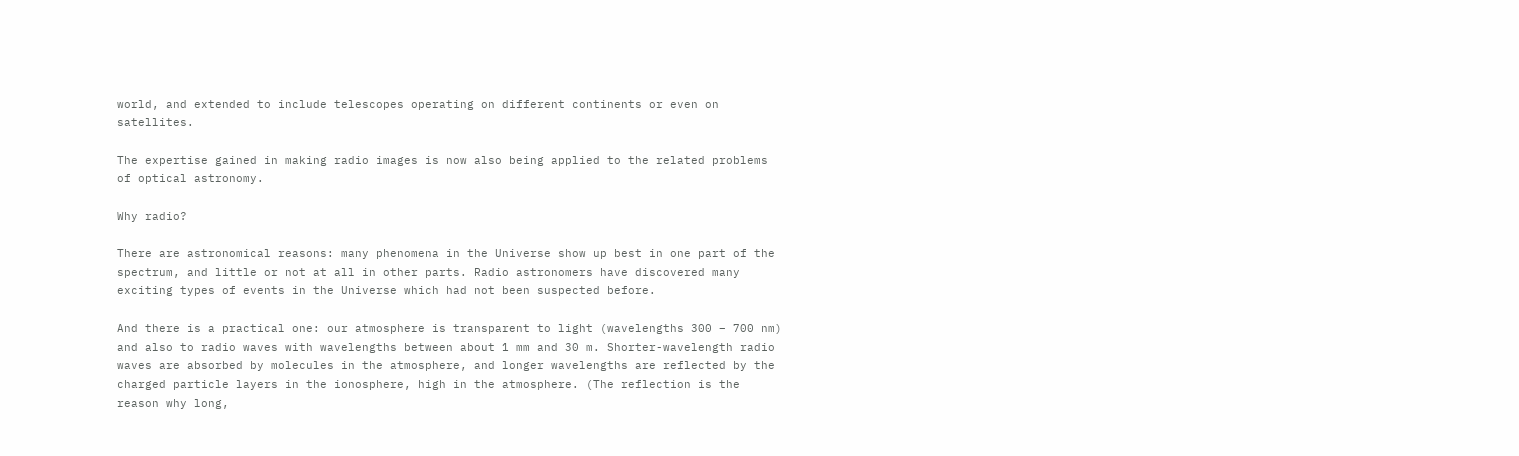world, and extended to include telescopes operating on different continents or even on satellites.

The expertise gained in making radio images is now also being applied to the related problems of optical astronomy.

Why radio?

There are astronomical reasons: many phenomena in the Universe show up best in one part of the spectrum, and little or not at all in other parts. Radio astronomers have discovered many exciting types of events in the Universe which had not been suspected before.

And there is a practical one: our atmosphere is transparent to light (wavelengths 300 – 700 nm) and also to radio waves with wavelengths between about 1 mm and 30 m. Shorter-wavelength radio waves are absorbed by molecules in the atmosphere, and longer wavelengths are reflected by the charged particle layers in the ionosphere, high in the atmosphere. (The reflection is the reason why long,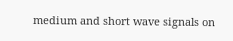medium and short wave signals on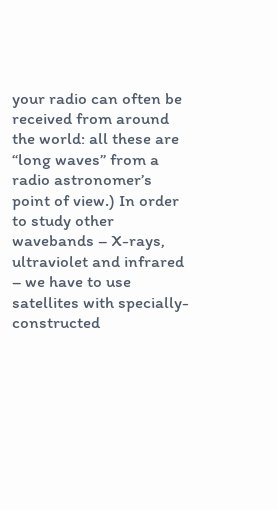your radio can often be received from around the world: all these are “long waves” from a radio astronomer’s point of view.) In order to study other wavebands – X-rays, ultraviolet and infrared – we have to use satellites with specially-constructed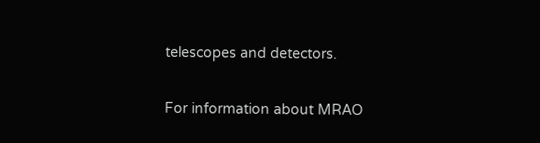telescopes and detectors.

For information about MRAO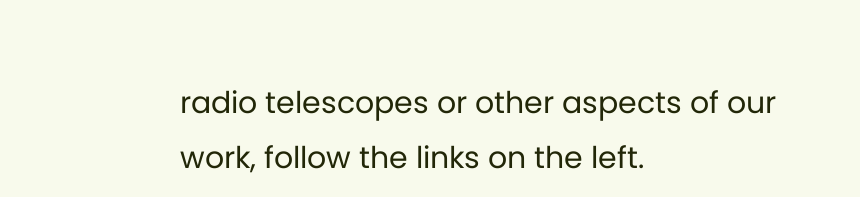radio telescopes or other aspects of our work, follow the links on the left.